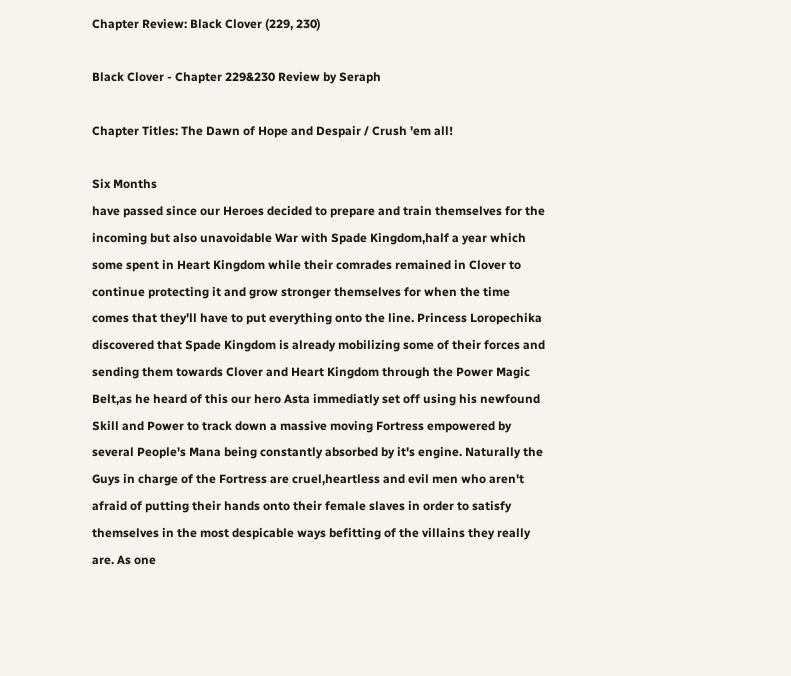Chapter Review: Black Clover (229, 230)

Black Clover - Chapter 229&230 Review by Seraph

Chapter Titles: The Dawn of Hope and Despair / Crush 'em all!

Six Months
have passed since our Heroes decided to prepare and train themselves for the incoming but also unavoidable War with Spade Kingdom,half a year which some spent in Heart Kingdom while their comrades remained in Clover to continue protecting it and grow stronger themselves for when the time comes that they'll have to put everything onto the line. Princess Loropechika discovered that Spade Kingdom is already mobilizing some of their forces and sending them towards Clover and Heart Kingdom through the Power Magic Belt,as he heard of this our hero Asta immediatly set off using his newfound Skill and Power to track down a massive moving Fortress empowered by several People's Mana being constantly absorbed by it's engine. Naturally the Guys in charge of the Fortress are cruel,heartless and evil men who aren't afraid of putting their hands onto their female slaves in order to satisfy themselves in the most despicable ways befitting of the villains they really are. As one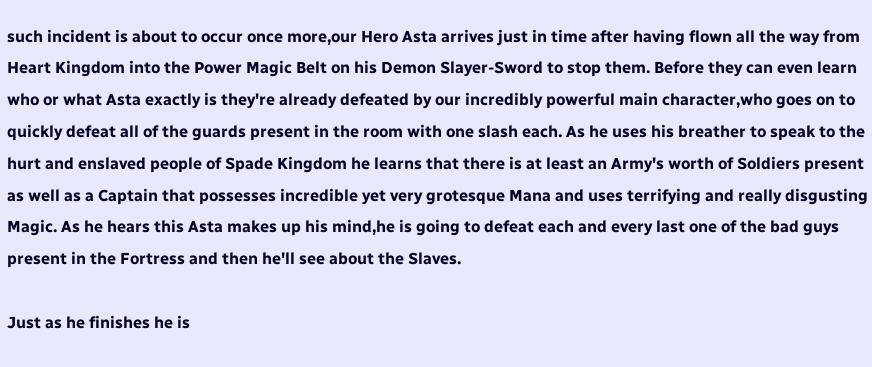such incident is about to occur once more,our Hero Asta arrives just in time after having flown all the way from Heart Kingdom into the Power Magic Belt on his Demon Slayer-Sword to stop them. Before they can even learn who or what Asta exactly is they're already defeated by our incredibly powerful main character,who goes on to quickly defeat all of the guards present in the room with one slash each. As he uses his breather to speak to the hurt and enslaved people of Spade Kingdom he learns that there is at least an Army's worth of Soldiers present as well as a Captain that possesses incredible yet very grotesque Mana and uses terrifying and really disgusting Magic. As he hears this Asta makes up his mind,he is going to defeat each and every last one of the bad guys present in the Fortress and then he'll see about the Slaves.

Just as he finishes he is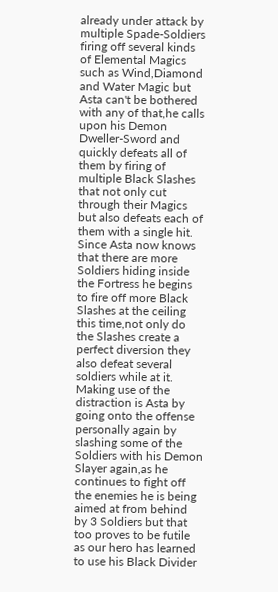already under attack by multiple Spade-Soldiers firing off several kinds of Elemental Magics such as Wind,Diamond and Water Magic but Asta can't be bothered with any of that,he calls upon his Demon Dweller-Sword and quickly defeats all of them by firing of multiple Black Slashes that not only cut through their Magics but also defeats each of them with a single hit. Since Asta now knows that there are more Soldiers hiding inside the Fortress he begins to fire off more Black Slashes at the ceiling this time,not only do the Slashes create a perfect diversion they also defeat several soldiers while at it. Making use of the distraction is Asta by going onto the offense personally again by slashing some of the Soldiers with his Demon Slayer again,as he continues to fight off the enemies he is being aimed at from behind by 3 Soldiers but that too proves to be futile as our hero has learned to use his Black Divider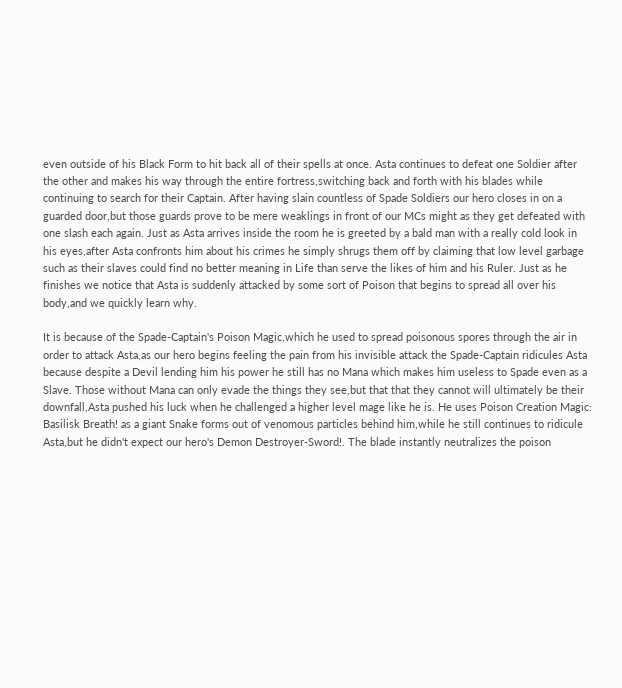even outside of his Black Form to hit back all of their spells at once. Asta continues to defeat one Soldier after the other and makes his way through the entire fortress,switching back and forth with his blades while continuing to search for their Captain. After having slain countless of Spade Soldiers our hero closes in on a guarded door,but those guards prove to be mere weaklings in front of our MCs might as they get defeated with one slash each again. Just as Asta arrives inside the room he is greeted by a bald man with a really cold look in his eyes,after Asta confronts him about his crimes he simply shrugs them off by claiming that low level garbage such as their slaves could find no better meaning in Life than serve the likes of him and his Ruler. Just as he finishes we notice that Asta is suddenly attacked by some sort of Poison that begins to spread all over his body,and we quickly learn why.

It is because of the Spade-Captain's Poison Magic,which he used to spread poisonous spores through the air in order to attack Asta,as our hero begins feeling the pain from his invisible attack the Spade-Captain ridicules Asta because despite a Devil lending him his power he still has no Mana which makes him useless to Spade even as a Slave. Those without Mana can only evade the things they see,but that that they cannot will ultimately be their downfall,Asta pushed his luck when he challenged a higher level mage like he is. He uses Poison Creation Magic: Basilisk Breath! as a giant Snake forms out of venomous particles behind him,while he still continues to ridicule Asta,but he didn't expect our hero's Demon Destroyer-Sword!. The blade instantly neutralizes the poison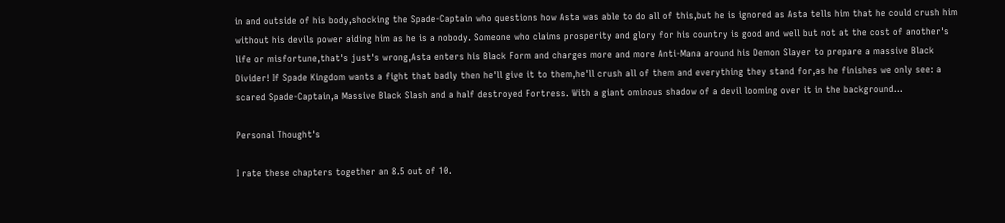in and outside of his body,shocking the Spade-Captain who questions how Asta was able to do all of this,but he is ignored as Asta tells him that he could crush him without his devils power aiding him as he is a nobody. Someone who claims prosperity and glory for his country is good and well but not at the cost of another's life or misfortune,that's just's wrong,Asta enters his Black Form and charges more and more Anti-Mana around his Demon Slayer to prepare a massive Black Divider! If Spade Kingdom wants a fight that badly then he'll give it to them,he'll crush all of them and everything they stand for,as he finishes we only see: a scared Spade-Captain,a Massive Black Slash and a half destroyed Fortress. With a giant ominous shadow of a devil looming over it in the background...

Personal Thought's

I rate these chapters together an 8.5 out of 10.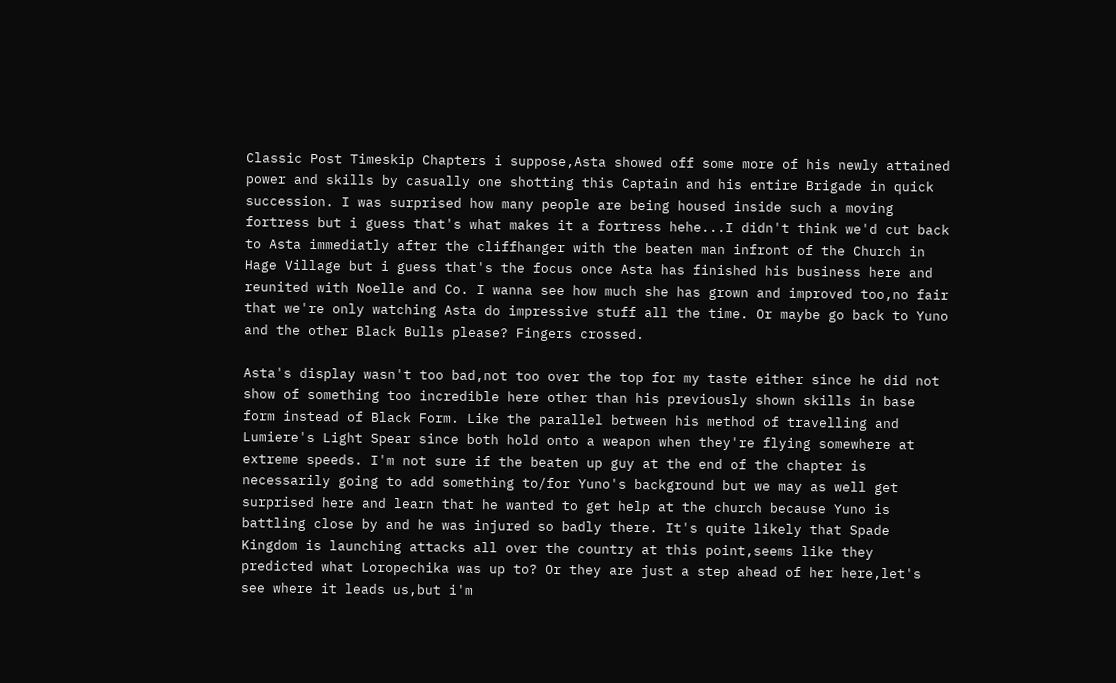Classic Post Timeskip Chapters i suppose,Asta showed off some more of his newly attained power and skills by casually one shotting this Captain and his entire Brigade in quick succession. I was surprised how many people are being housed inside such a moving fortress but i guess that's what makes it a fortress hehe...I didn't think we'd cut back to Asta immediatly after the cliffhanger with the beaten man infront of the Church in Hage Village but i guess that's the focus once Asta has finished his business here and reunited with Noelle and Co. I wanna see how much she has grown and improved too,no fair that we're only watching Asta do impressive stuff all the time. Or maybe go back to Yuno and the other Black Bulls please? Fingers crossed.

Asta's display wasn't too bad,not too over the top for my taste either since he did not show of something too incredible here other than his previously shown skills in base form instead of Black Form. Like the parallel between his method of travelling and Lumiere's Light Spear since both hold onto a weapon when they're flying somewhere at extreme speeds. I'm not sure if the beaten up guy at the end of the chapter is necessarily going to add something to/for Yuno's background but we may as well get surprised here and learn that he wanted to get help at the church because Yuno is battling close by and he was injured so badly there. It's quite likely that Spade Kingdom is launching attacks all over the country at this point,seems like they predicted what Loropechika was up to? Or they are just a step ahead of her here,let's see where it leads us,but i'm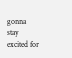gonna stay excited for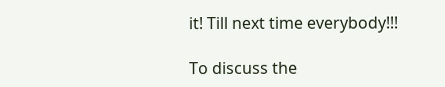it! Till next time everybody!!!

To discuss the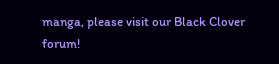manga, please visit our Black Clover forum!